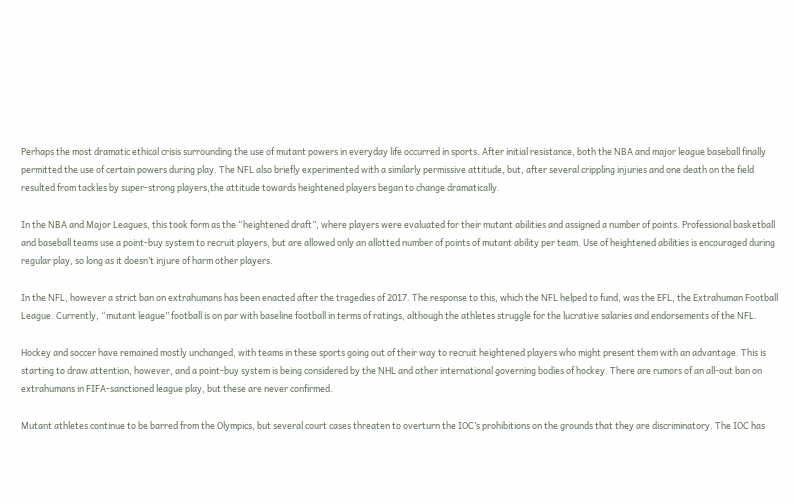Perhaps the most dramatic ethical crisis surrounding the use of mutant powers in everyday life occurred in sports. After initial resistance, both the NBA and major league baseball finally permitted the use of certain powers during play. The NFL also briefly experimented with a similarly permissive attitude, but, after several crippling injuries and one death on the field resulted from tackles by super-strong players,the attitude towards heightened players began to change dramatically.

In the NBA and Major Leagues, this took form as the “heightened draft”, where players were evaluated for their mutant abilities and assigned a number of points. Professional basketball and baseball teams use a point-buy system to recruit players, but are allowed only an allotted number of points of mutant ability per team. Use of heightened abilities is encouraged during regular play, so long as it doesn’t injure of harm other players.

In the NFL, however a strict ban on extrahumans has been enacted after the tragedies of 2017. The response to this, which the NFL helped to fund, was the EFL, the Extrahuman Football League. Currently, “mutant league” football is on par with baseline football in terms of ratings, although the athletes struggle for the lucrative salaries and endorsements of the NFL.

Hockey and soccer have remained mostly unchanged, with teams in these sports going out of their way to recruit heightened players who might present them with an advantage. This is starting to draw attention, however, and a point-buy system is being considered by the NHL and other international governing bodies of hockey. There are rumors of an all-out ban on extrahumans in FIFA-sanctioned league play, but these are never confirmed.

Mutant athletes continue to be barred from the Olympics, but several court cases threaten to overturn the IOC’s prohibitions on the grounds that they are discriminatory. The IOC has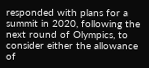responded with plans for a summit in 2020, following the next round of Olympics, to consider either the allowance of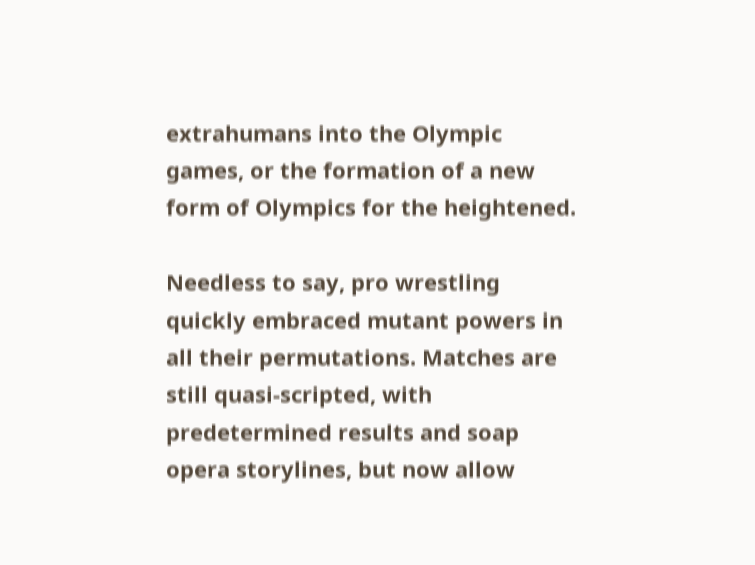extrahumans into the Olympic games, or the formation of a new form of Olympics for the heightened.

Needless to say, pro wrestling quickly embraced mutant powers in all their permutations. Matches are still quasi-scripted, with predetermined results and soap opera storylines, but now allow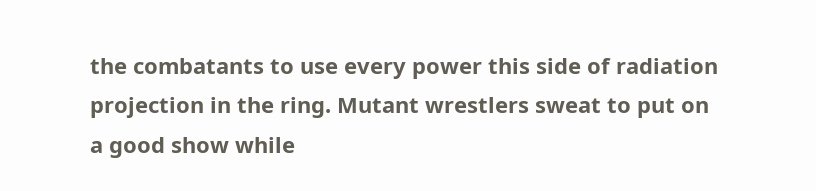the combatants to use every power this side of radiation projection in the ring. Mutant wrestlers sweat to put on a good show while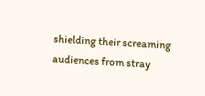shielding their screaming audiences from stray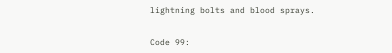lightning bolts and blood sprays.


Code 99: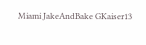Miami JakeAndBake GKaiser13